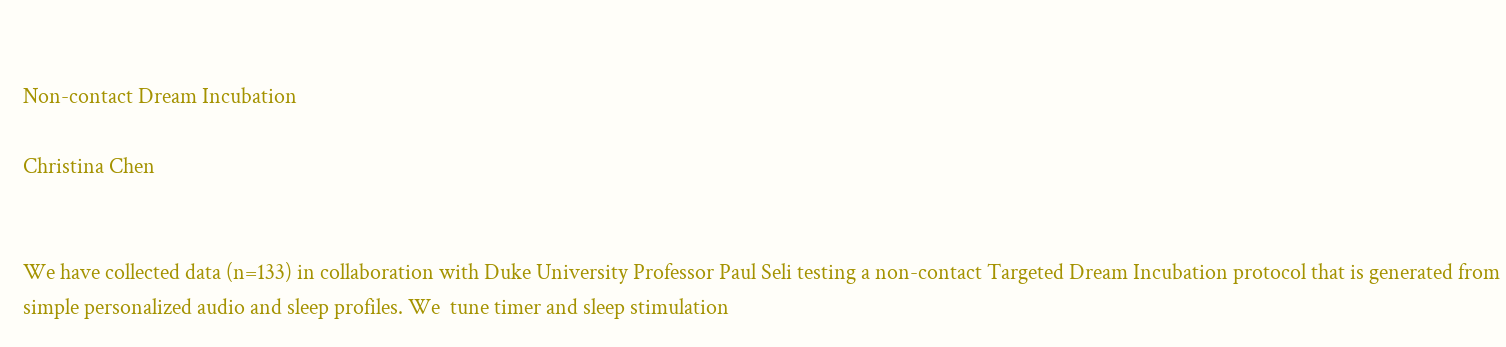Non-contact Dream Incubation

Christina Chen


We have collected data (n=133) in collaboration with Duke University Professor Paul Seli testing a non-contact Targeted Dream Incubation protocol that is generated from simple personalized audio and sleep profiles. We  tune timer and sleep stimulation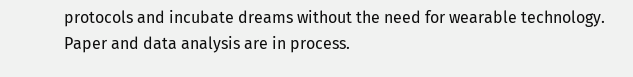protocols and incubate dreams without the need for wearable technology.  Paper and data analysis are in process.